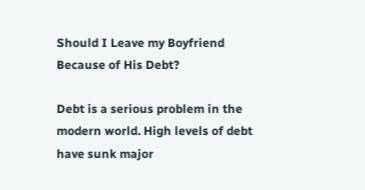Should I Leave my Boyfriend Because of His Debt?

Debt is a serious problem in the modern world. High levels of debt have sunk major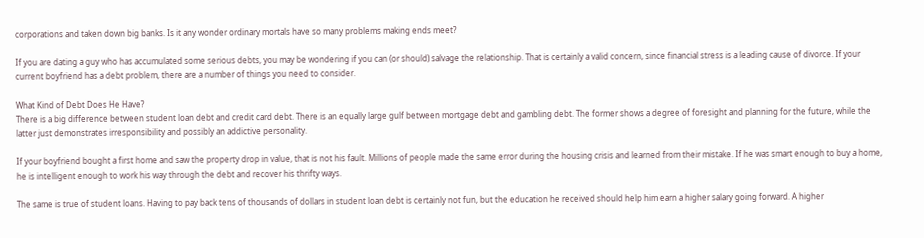corporations and taken down big banks. Is it any wonder ordinary mortals have so many problems making ends meet?

If you are dating a guy who has accumulated some serious debts, you may be wondering if you can (or should) salvage the relationship. That is certainly a valid concern, since financial stress is a leading cause of divorce. If your current boyfriend has a debt problem, there are a number of things you need to consider.

What Kind of Debt Does He Have?
There is a big difference between student loan debt and credit card debt. There is an equally large gulf between mortgage debt and gambling debt. The former shows a degree of foresight and planning for the future, while the latter just demonstrates irresponsibility and possibly an addictive personality.

If your boyfriend bought a first home and saw the property drop in value, that is not his fault. Millions of people made the same error during the housing crisis and learned from their mistake. If he was smart enough to buy a home, he is intelligent enough to work his way through the debt and recover his thrifty ways.

The same is true of student loans. Having to pay back tens of thousands of dollars in student loan debt is certainly not fun, but the education he received should help him earn a higher salary going forward. A higher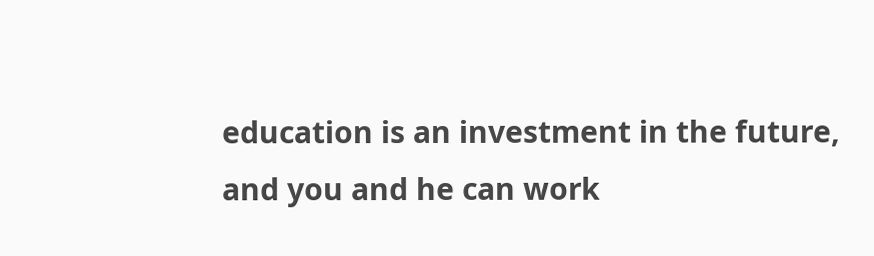education is an investment in the future, and you and he can work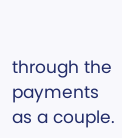through the payments as a couple.